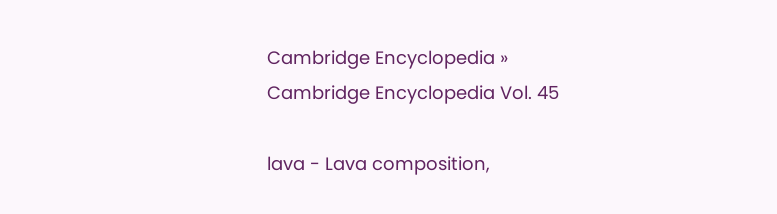Cambridge Encyclopedia » Cambridge Encyclopedia Vol. 45

lava - Lava composition,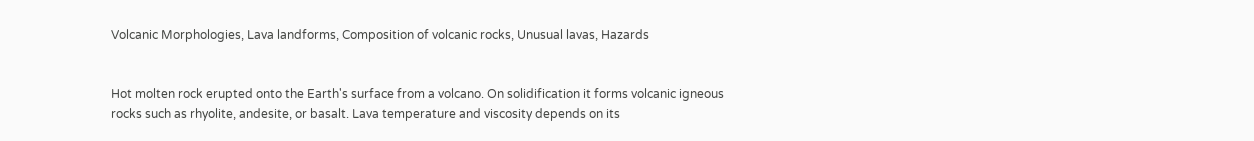Volcanic Morphologies, Lava landforms, Composition of volcanic rocks, Unusual lavas, Hazards


Hot molten rock erupted onto the Earth's surface from a volcano. On solidification it forms volcanic igneous rocks such as rhyolite, andesite, or basalt. Lava temperature and viscosity depends on its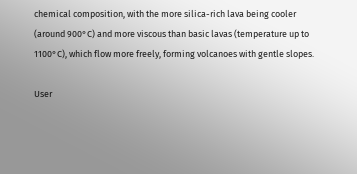chemical composition, with the more silica-rich lava being cooler (around 900°C) and more viscous than basic lavas (temperature up to 1100°C), which flow more freely, forming volcanoes with gentle slopes.

User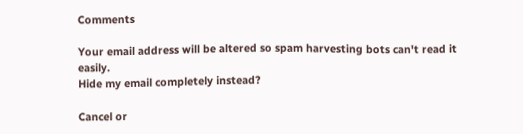Comments

Your email address will be altered so spam harvesting bots can't read it easily.
Hide my email completely instead?

Cancel or